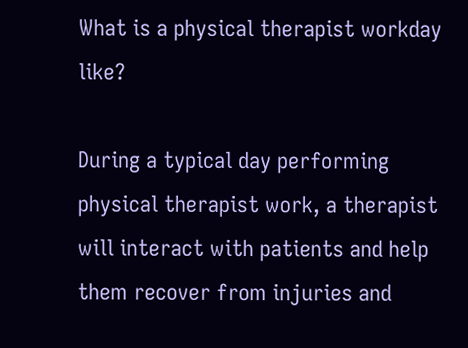What is a physical therapist workday like?

During a typical day performing physical therapist work, a therapist will interact with patients and help them recover from injuries and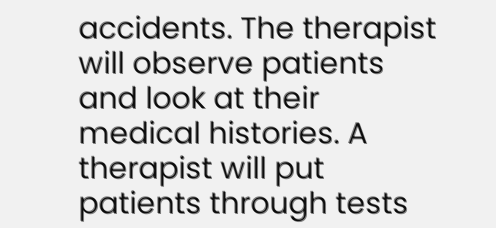accidents. The therapist will observe patients and look at their medical histories. A therapist will put patients through tests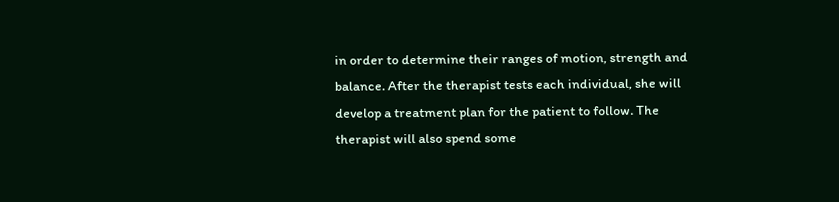in order to determine their ranges of motion, strength and balance. After the therapist tests each individual, she will develop a treatment plan for the patient to follow. The therapist will also spend some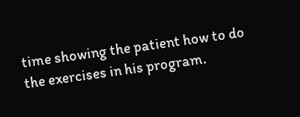time showing the patient how to do the exercises in his program.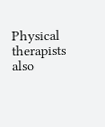Physical therapists also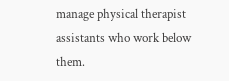manage physical therapist assistants who work below them.